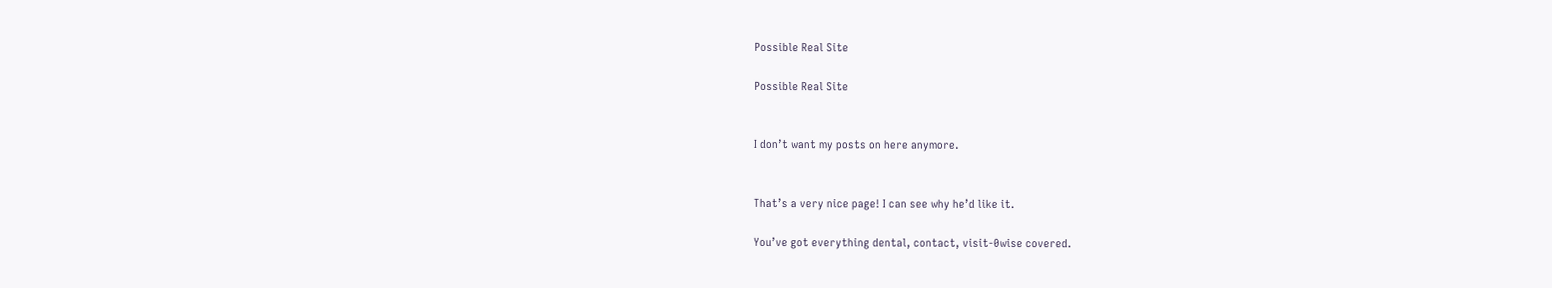Possible Real Site

Possible Real Site


I don’t want my posts on here anymore.


That’s a very nice page! I can see why he’d like it.

You’ve got everything dental, contact, visit-0wise covered.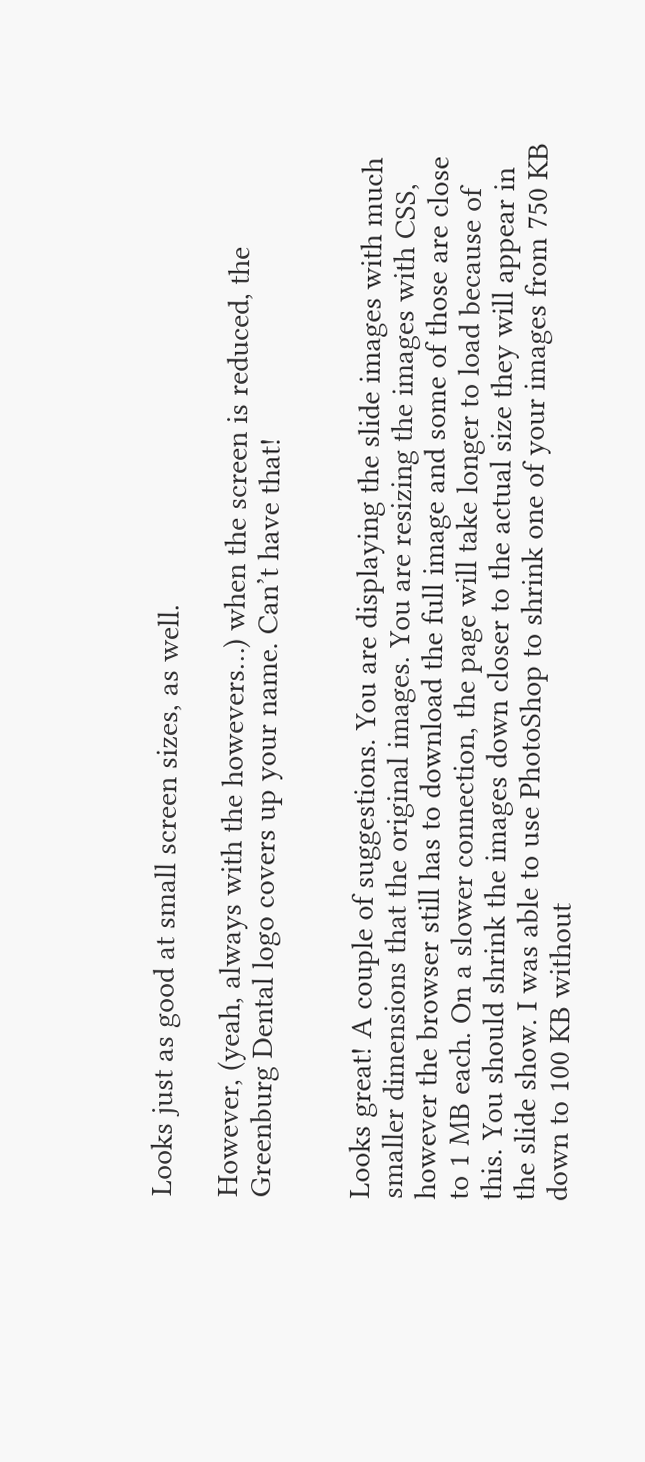Looks just as good at small screen sizes, as well.

However, (yeah, always with the howevers…) when the screen is reduced, the Greenburg Dental logo covers up your name. Can’t have that!


Looks great! A couple of suggestions. You are displaying the slide images with much smaller dimensions that the original images. You are resizing the images with CSS, however the browser still has to download the full image and some of those are close to 1 MB each. On a slower connection, the page will take longer to load because of this. You should shrink the images down closer to the actual size they will appear in the slide show. I was able to use PhotoShop to shrink one of your images from 750 KB down to 100 KB without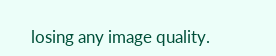losing any image quality.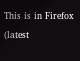This is in Firefox (latest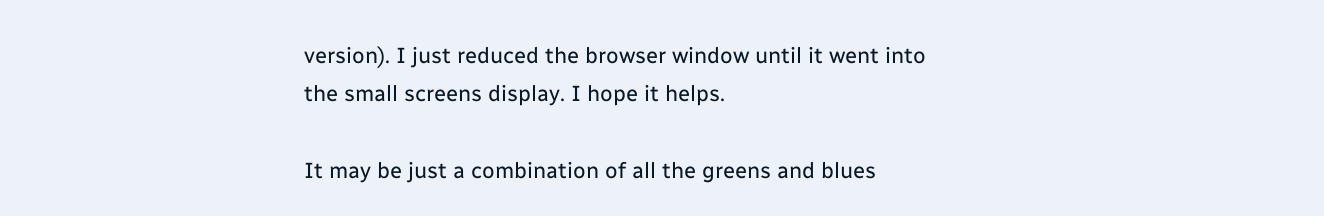version). I just reduced the browser window until it went into the small screens display. I hope it helps.

It may be just a combination of all the greens and blues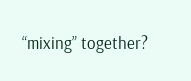“mixing” together?